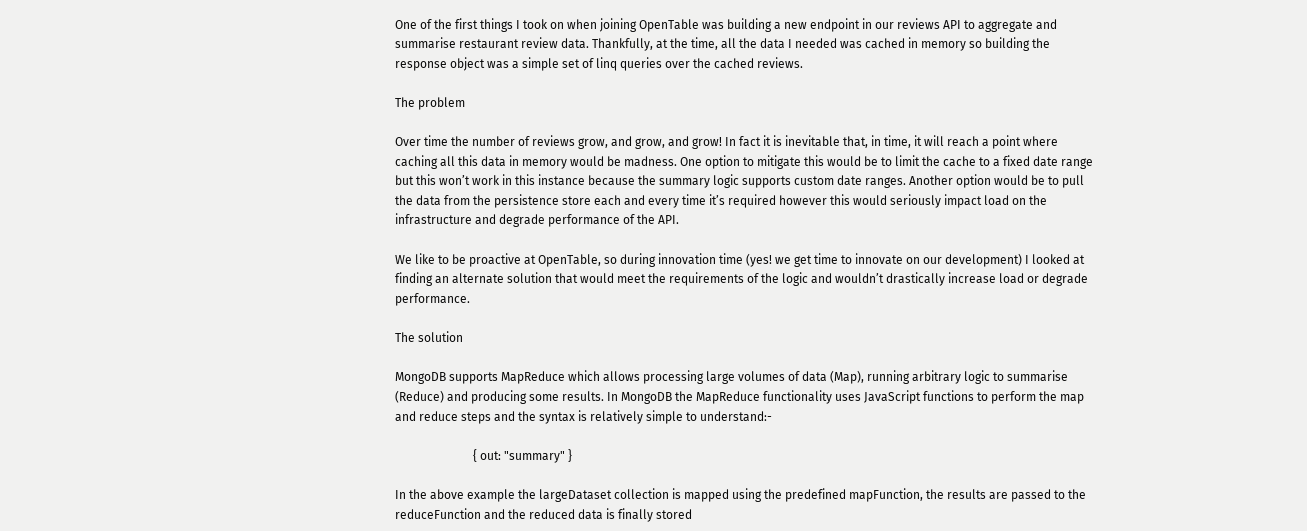One of the first things I took on when joining OpenTable was building a new endpoint in our reviews API to aggregate and summarise restaurant review data. Thankfully, at the time, all the data I needed was cached in memory so building the response object was a simple set of linq queries over the cached reviews.

The problem

Over time the number of reviews grow, and grow, and grow! In fact it is inevitable that, in time, it will reach a point where caching all this data in memory would be madness. One option to mitigate this would be to limit the cache to a fixed date range but this won’t work in this instance because the summary logic supports custom date ranges. Another option would be to pull the data from the persistence store each and every time it’s required however this would seriously impact load on the infrastructure and degrade performance of the API.

We like to be proactive at OpenTable, so during innovation time (yes! we get time to innovate on our development) I looked at finding an alternate solution that would meet the requirements of the logic and wouldn’t drastically increase load or degrade performance.

The solution

MongoDB supports MapReduce which allows processing large volumes of data (Map), running arbitrary logic to summarise (Reduce) and producing some results. In MongoDB the MapReduce functionality uses JavaScript functions to perform the map and reduce steps and the syntax is relatively simple to understand:-

                          { out: "summary" }

In the above example the largeDataset collection is mapped using the predefined mapFunction, the results are passed to the reduceFunction and the reduced data is finally stored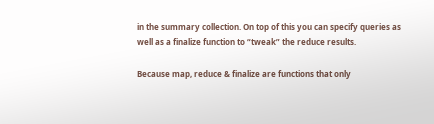in the summary collection. On top of this you can specify queries as well as a finalize function to “tweak” the reduce results.

Because map, reduce & finalize are functions that only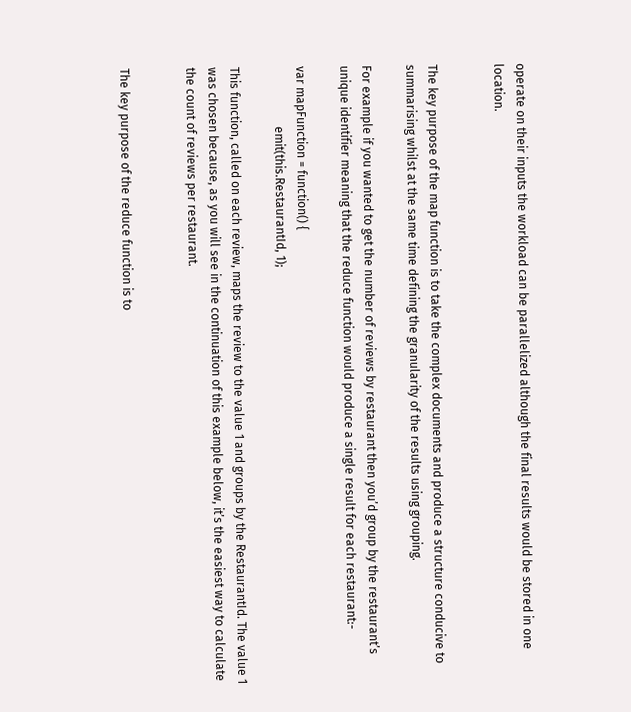operate on their inputs the workload can be parallelized although the final results would be stored in one location.


The key purpose of the map function is to take the complex documents and produce a structure conducive to summarising whilst at the same time defining the granularity of the results using grouping.

For example if you wanted to get the number of reviews by restaurant then you’d group by the restaurant’s unique identifier meaning that the reduce function would produce a single result for each restaurant:-

var mapFunction = function() {
                    emit(this.RestaurantId, 1);

This function, called on each review, maps the review to the value 1 and groups by the RestaurantId. The value 1 was chosen because, as you will see in the continuation of this example below, it’s the easiest way to calculate the count of reviews per restaurant.


The key purpose of the reduce function is to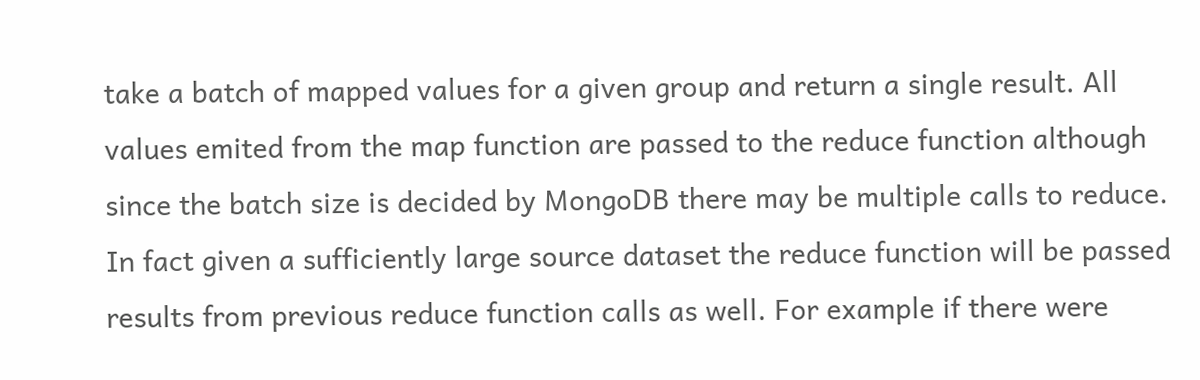take a batch of mapped values for a given group and return a single result. All values emited from the map function are passed to the reduce function although since the batch size is decided by MongoDB there may be multiple calls to reduce. In fact given a sufficiently large source dataset the reduce function will be passed results from previous reduce function calls as well. For example if there were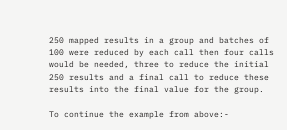250 mapped results in a group and batches of 100 were reduced by each call then four calls would be needed, three to reduce the initial 250 results and a final call to reduce these results into the final value for the group.

To continue the example from above:-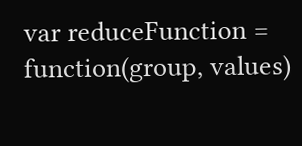var reduceFunction = function(group, values)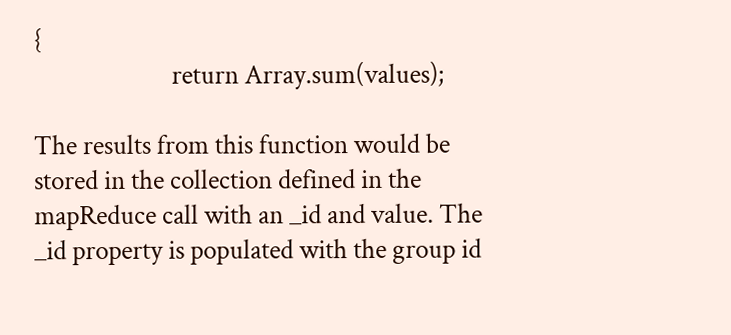{
                       return Array.sum(values);

The results from this function would be stored in the collection defined in the mapReduce call with an _id and value. The _id property is populated with the group id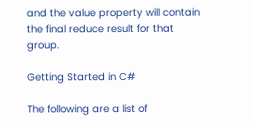and the value property will contain the final reduce result for that group.

Getting Started in C#

The following are a list of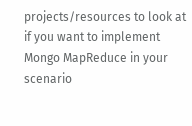projects/resources to look at if you want to implement Mongo MapReduce in your scenario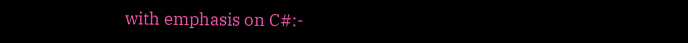with emphasis on C#:-